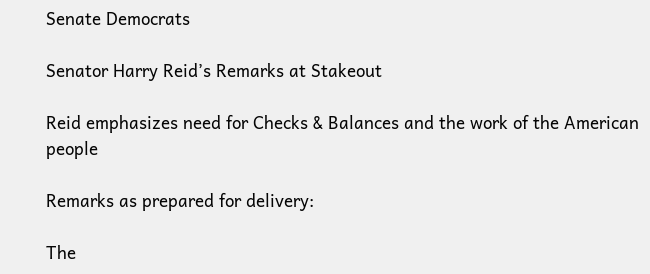Senate Democrats

Senator Harry Reid’s Remarks at Stakeout

Reid emphasizes need for Checks & Balances and the work of the American people

Remarks as prepared for delivery:

The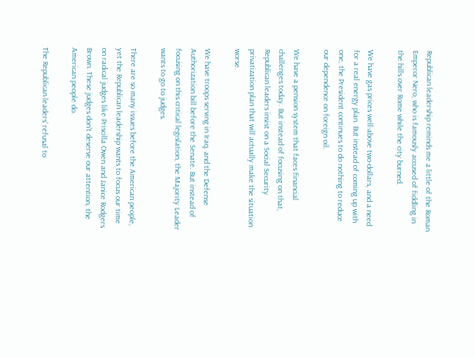Republican leadership reminds me a little of the Roman Emperor Nero, who is famously accused of fiddling in the hills over Rome while the city burned.

We have gas prices well-above two-dollars, and a need for a real energy plan. But instead of coming up with one, the President continues to do nothing to reduce our dependence on foreign oil.

We have a pension system that faces financial challenges today. But instead of focusing on that, Republican leaders insist on a Social Security privatization plan that will actually make the situation worse.

We have troops serving in Iraq, and the Defense Authorization bill before the Senate. But instead of focusing on this critical legislation, the Majority Leader wants to go to judges.

There are so many issues before the American people, yet the Republican leadership wants to focus our time on radical judges like Priscilla Owen and Janice Rodgers Brown. These judges don’t deserve our attention, the American people do.

The Republican leaders’ refusal to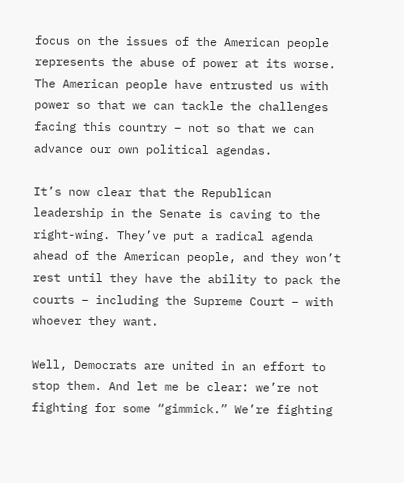focus on the issues of the American people represents the abuse of power at its worse. The American people have entrusted us with power so that we can tackle the challenges facing this country – not so that we can advance our own political agendas.

It’s now clear that the Republican leadership in the Senate is caving to the right-wing. They’ve put a radical agenda ahead of the American people, and they won’t rest until they have the ability to pack the courts – including the Supreme Court – with whoever they want.

Well, Democrats are united in an effort to stop them. And let me be clear: we’re not fighting for some “gimmick.” We’re fighting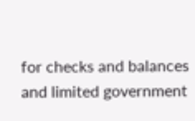for checks and balances and limited government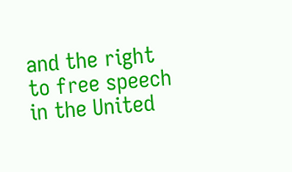and the right to free speech in the United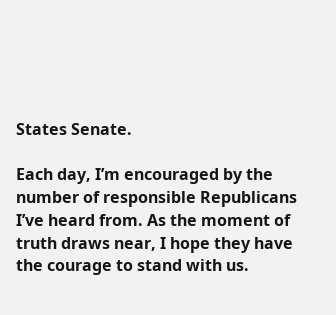States Senate.

Each day, I’m encouraged by the number of responsible Republicans I’ve heard from. As the moment of truth draws near, I hope they have the courage to stand with us.